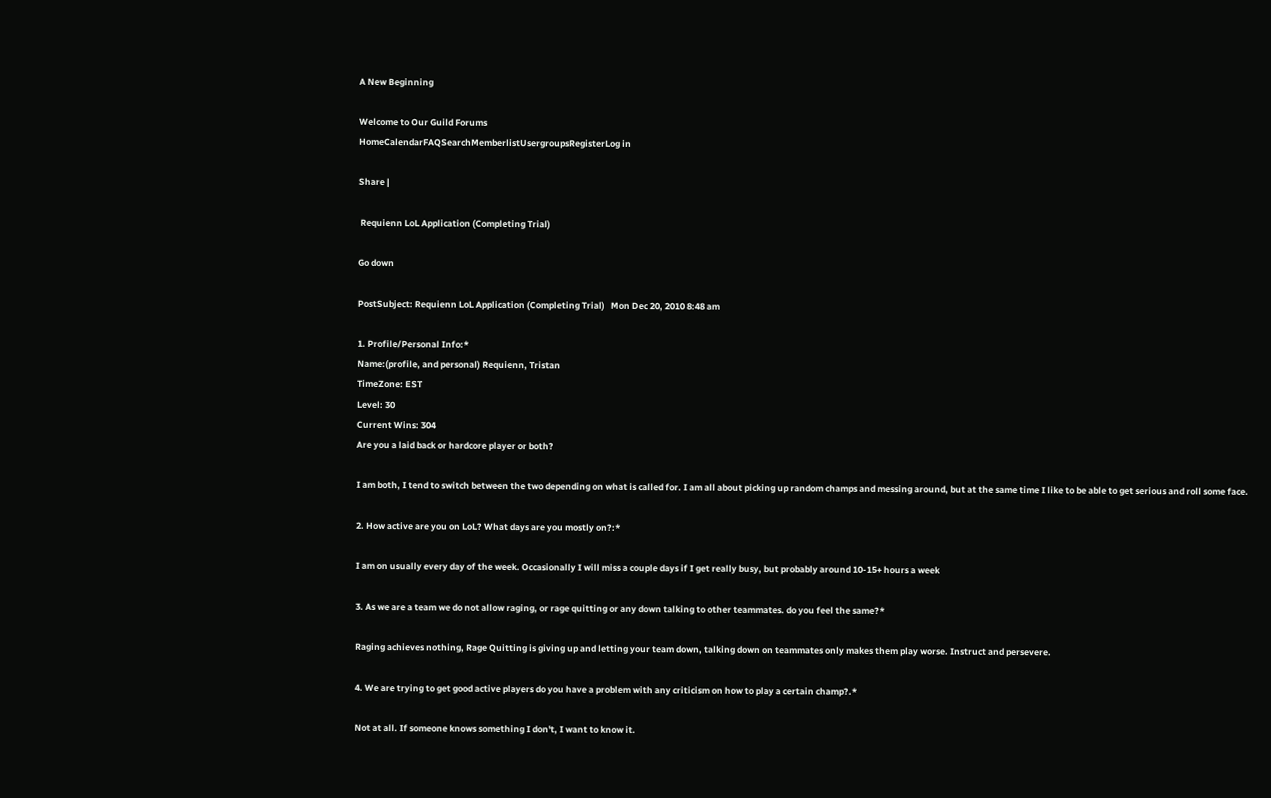A New Beginning

Welcome to Our Guild Forums
HomeCalendarFAQSearchMemberlistUsergroupsRegisterLog in

Share |

 Requienn LoL Application (Completing Trial)

Go down

PostSubject: Requienn LoL Application (Completing Trial)   Mon Dec 20, 2010 8:48 am

1. Profile/Personal Info:*
Name:(profile, and personal) Requienn, Tristan
TimeZone: EST
Level: 30
Current Wins: 304
Are you a laid back or hardcore player or both?

I am both, I tend to switch between the two depending on what is called for. I am all about picking up random champs and messing around, but at the same time I like to be able to get serious and roll some face.

2. How active are you on LoL? What days are you mostly on?:*

I am on usually every day of the week. Occasionally I will miss a couple days if I get really busy, but probably around 10-15+ hours a week

3. As we are a team we do not allow raging, or rage quitting or any down talking to other teammates. do you feel the same?*

Raging achieves nothing, Rage Quitting is giving up and letting your team down, talking down on teammates only makes them play worse. Instruct and persevere.

4. We are trying to get good active players do you have a problem with any criticism on how to play a certain champ?.*

Not at all. If someone knows something I don't, I want to know it.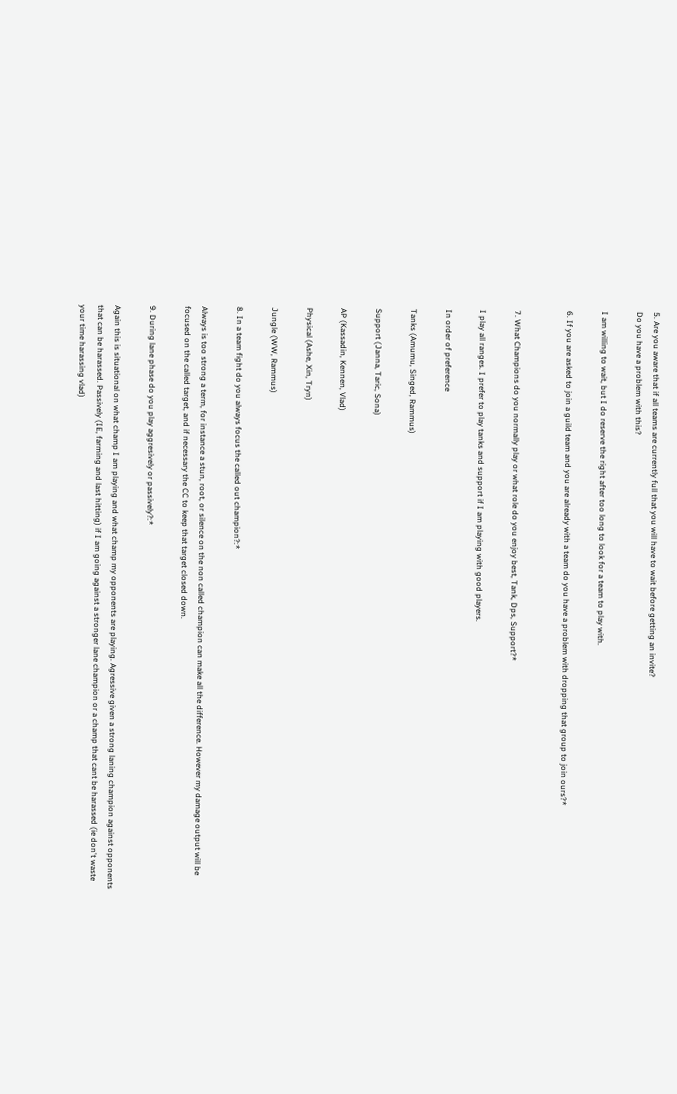5. Are you aware that if all teams are currently full that you will have to wait before getting an invite?
Do you have a problem with this?

I am willing to wait, but I do reserve the right after too long to look for a team to play with.

6. If you are asked to join a guild team and you are already with a team do you have a problem with dropping that group to join ours?*


7. What Champions do you normally play or what role do you enjoy best, Tank, Dps, Support?*

I play all ranges. I prefer to play tanks and support if I am playing with good players.

In order of preference

Tanks (Amumu, Singed, Rammus)

Support (Janna, Taric, Sona)

AP (Kassadin, Kennen, Vlad)

Physical (Ashe, Xin, Tryn)

Jungle (WW, Rammus)

8. In a team fight do you always focus the called out champion?:*

Always is too strong a term, for instance a stun, root, or silence on the non called champion can make all the difference. However my damage output will be focused on the called target, and if necessary the CC to keep that target closed down.

9. During lane phase do you play aggresively or passively?:*

Again this is situational on what champ I am playing and what champ my opponents are playing. Agressive given a strong laning champion against opponents that can be harassed. Passively (IE, farming and last hitting) if I am going against a stronger lane champion or a champ that cant be harassed (ie don't waste your time harassing vlad)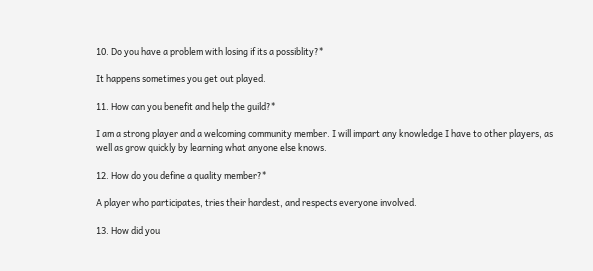10. Do you have a problem with losing if its a possiblity?*

It happens sometimes you get out played.

11. How can you benefit and help the guild?*

I am a strong player and a welcoming community member. I will impart any knowledge I have to other players, as well as grow quickly by learning what anyone else knows.

12. How do you define a quality member?*

A player who participates, tries their hardest, and respects everyone involved.

13. How did you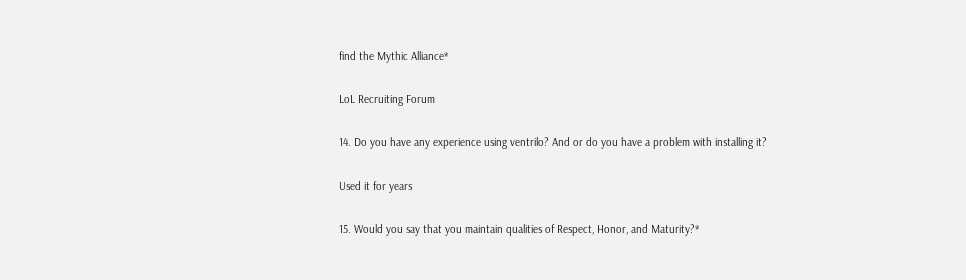find the Mythic Alliance*

LoL Recruiting Forum

14. Do you have any experience using ventrilo? And or do you have a problem with installing it?

Used it for years

15. Would you say that you maintain qualities of Respect, Honor, and Maturity?*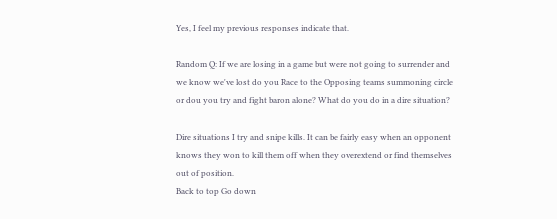Yes, I feel my previous responses indicate that.

Random Q: If we are losing in a game but were not going to surrender and we know we've lost do you Race to the Opposing teams summoning circle or dou you try and fight baron alone? What do you do in a dire situation?

Dire situations I try and snipe kills. It can be fairly easy when an opponent knows they won to kill them off when they overextend or find themselves out of position.
Back to top Go down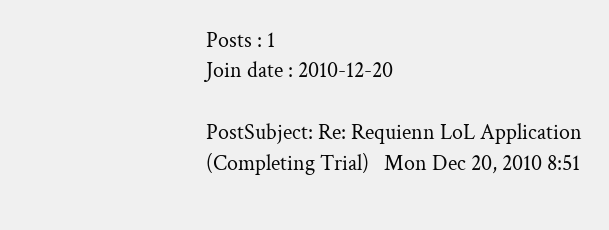Posts : 1
Join date : 2010-12-20

PostSubject: Re: Requienn LoL Application (Completing Trial)   Mon Dec 20, 2010 8:51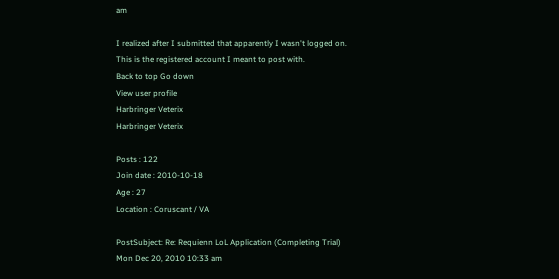am

I realized after I submitted that apparently I wasn't logged on. This is the registered account I meant to post with.
Back to top Go down
View user profile
Harbringer Veterix
Harbringer Veterix

Posts : 122
Join date : 2010-10-18
Age : 27
Location : Coruscant / VA

PostSubject: Re: Requienn LoL Application (Completing Trial)   Mon Dec 20, 2010 10:33 am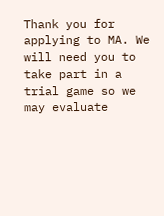Thank you for applying to MA. We will need you to take part in a trial game so we may evaluate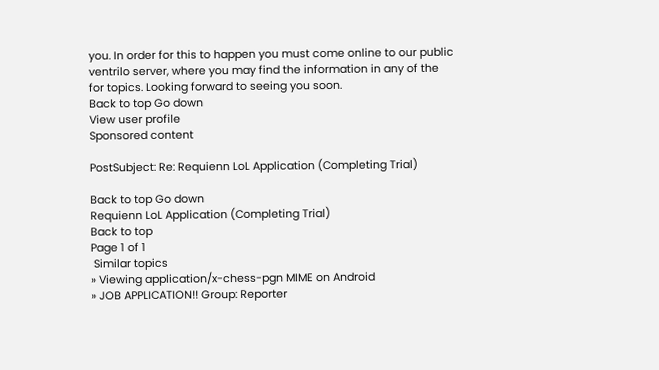you. In order for this to happen you must come online to our public ventrilo server, where you may find the information in any of the for topics. Looking forward to seeing you soon.
Back to top Go down
View user profile
Sponsored content

PostSubject: Re: Requienn LoL Application (Completing Trial)

Back to top Go down
Requienn LoL Application (Completing Trial)
Back to top
Page 1 of 1
 Similar topics
» Viewing application/x-chess-pgn MIME on Android
» JOB APPLICATION!! Group: Reporter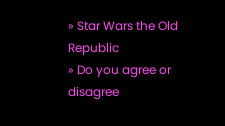» Star Wars the Old Republic
» Do you agree or disagree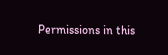Permissions in this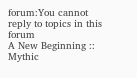forum:You cannot reply to topics in this forum
A New Beginning :: Mythic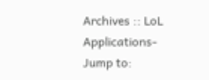Archives :: LoL Applications-
Jump to: